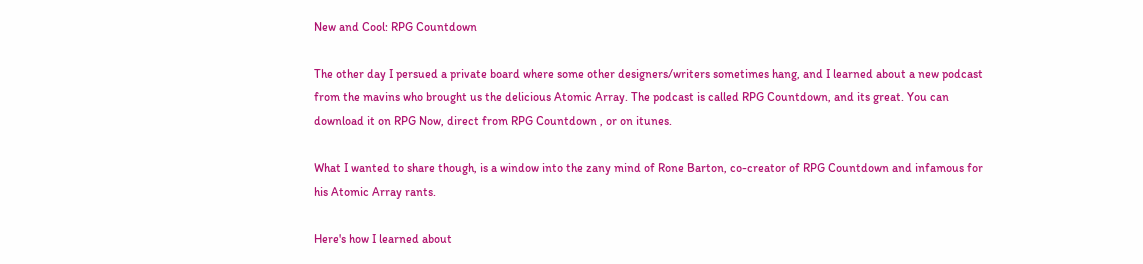New and Cool: RPG Countdown

The other day I persued a private board where some other designers/writers sometimes hang, and I learned about a new podcast from the mavins who brought us the delicious Atomic Array. The podcast is called RPG Countdown, and its great. You can download it on RPG Now, direct from RPG Countdown , or on itunes.

What I wanted to share though, is a window into the zany mind of Rone Barton, co-creator of RPG Countdown and infamous for his Atomic Array rants.

Here's how I learned about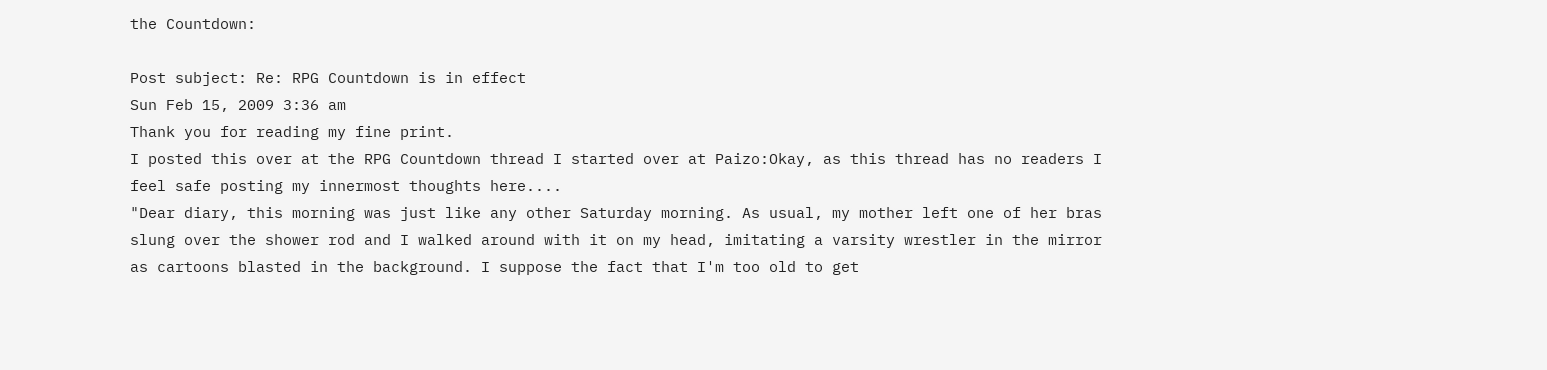the Countdown:

Post subject: Re: RPG Countdown is in effect
Sun Feb 15, 2009 3:36 am
Thank you for reading my fine print.
I posted this over at the RPG Countdown thread I started over at Paizo:Okay, as this thread has no readers I feel safe posting my innermost thoughts here....
"Dear diary, this morning was just like any other Saturday morning. As usual, my mother left one of her bras slung over the shower rod and I walked around with it on my head, imitating a varsity wrestler in the mirror as cartoons blasted in the background. I suppose the fact that I'm too old to get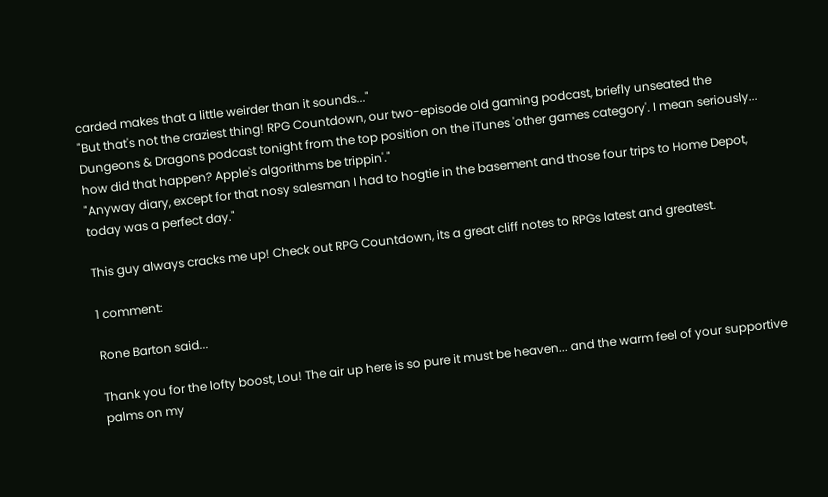carded makes that a little weirder than it sounds..."
"But that's not the craziest thing! RPG Countdown, our two-episode old gaming podcast, briefly unseated the Dungeons & Dragons podcast tonight from the top position on the iTunes 'other games category'. I mean seriously... how did that happen? Apple's algorithms be trippin'."
"Anyway diary, except for that nosy salesman I had to hogtie in the basement and those four trips to Home Depot, today was a perfect day."

This guy always cracks me up! Check out RPG Countdown, its a great cliff notes to RPGs latest and greatest.

1 comment:

Rone Barton said...

Thank you for the lofty boost, Lou! The air up here is so pure it must be heaven... and the warm feel of your supportive palms on my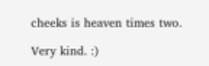cheeks is heaven times two.

Very kind. :)